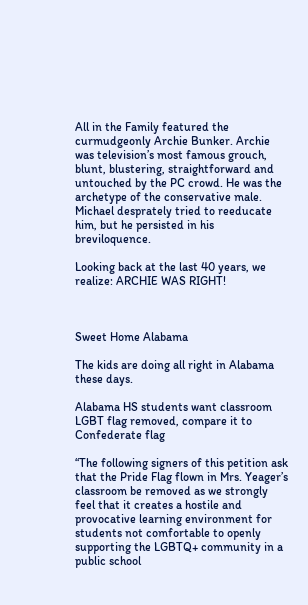All in the Family featured the curmudgeonly Archie Bunker. Archie was television’s most famous grouch, blunt, blustering, straightforward and untouched by the PC crowd. He was the archetype of the conservative male. Michael desprately tried to reeducate him, but he persisted in his breviloquence.

Looking back at the last 40 years, we realize: ARCHIE WAS RIGHT!



Sweet Home Alabama

The kids are doing all right in Alabama these days.

Alabama HS students want classroom LGBT flag removed, compare it to Confederate flag

“The following signers of this petition ask that the Pride Flag flown in Mrs. Yeager’s classroom be removed as we strongly feel that it creates a hostile and provocative learning environment for students not comfortable to openly supporting the LGBTQ+ community in a public school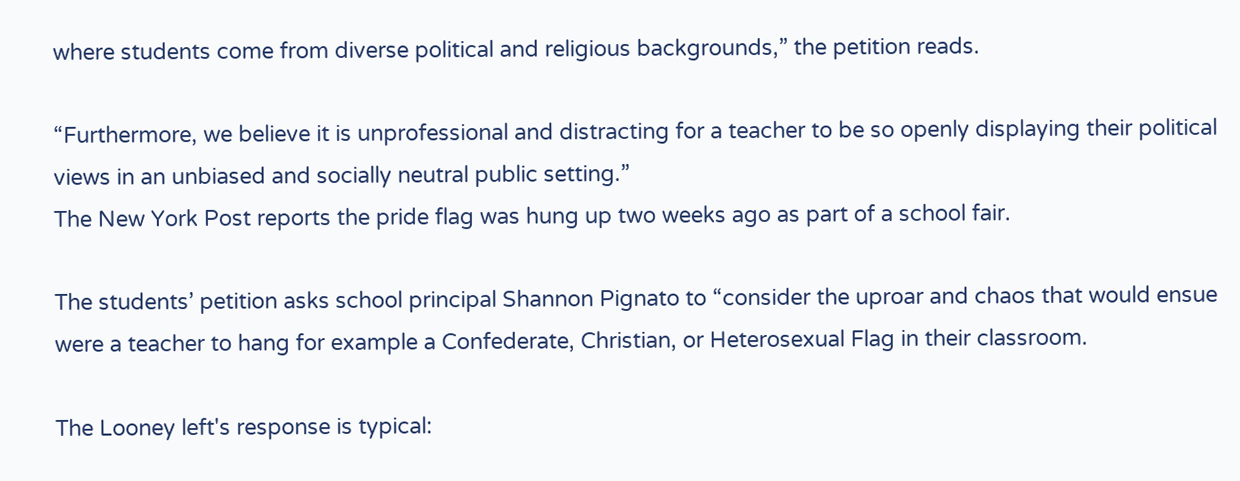where students come from diverse political and religious backgrounds,” the petition reads.

“Furthermore, we believe it is unprofessional and distracting for a teacher to be so openly displaying their political views in an unbiased and socially neutral public setting.”
The New York Post reports the pride flag was hung up two weeks ago as part of a school fair.

The students’ petition asks school principal Shannon Pignato to “consider the uproar and chaos that would ensue were a teacher to hang for example a Confederate, Christian, or Heterosexual Flag in their classroom.

The Looney left's response is typical: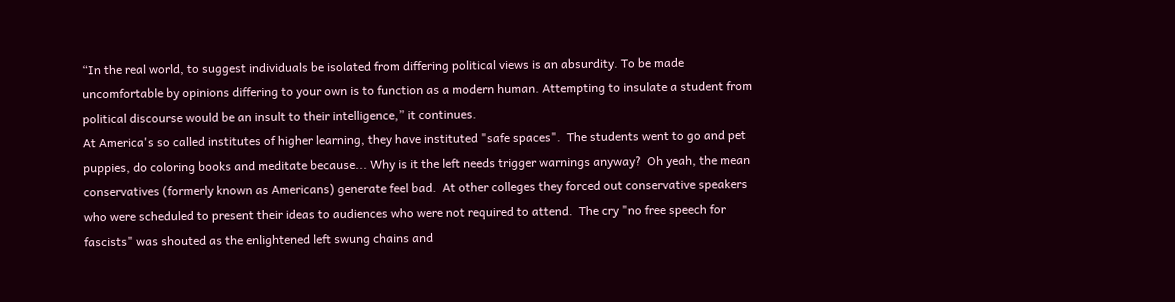“In the real world, to suggest individuals be isolated from differing political views is an absurdity. To be made uncomfortable by opinions differing to your own is to function as a modern human. Attempting to insulate a student from political discourse would be an insult to their intelligence,” it continues.
At America's so called institutes of higher learning, they have instituted "safe spaces".  The students went to go and pet puppies, do coloring books and meditate because... Why is it the left needs trigger warnings anyway?  Oh yeah, the mean conservatives (formerly known as Americans) generate feel bad.  At other colleges they forced out conservative speakers who were scheduled to present their ideas to audiences who were not required to attend.  The cry "no free speech for fascists" was shouted as the enlightened left swung chains and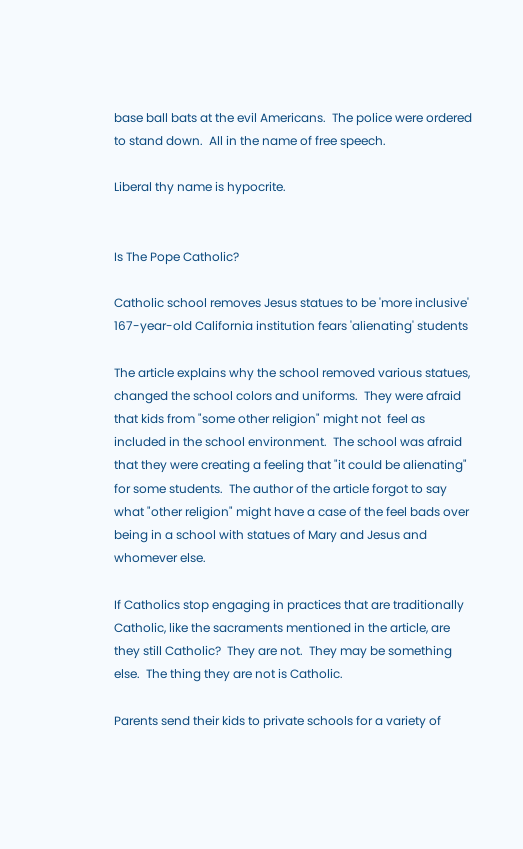base ball bats at the evil Americans.  The police were ordered to stand down.  All in the name of free speech.

Liberal thy name is hypocrite.


Is The Pope Catholic?

Catholic school removes Jesus statues to be 'more inclusive'
167-year-old California institution fears 'alienating' students

The article explains why the school removed various statues, changed the school colors and uniforms.  They were afraid that kids from "some other religion" might not  feel as included in the school environment.  The school was afraid that they were creating a feeling that "it could be alienating" for some students.  The author of the article forgot to say what "other religion" might have a case of the feel bads over being in a school with statues of Mary and Jesus and whomever else.

If Catholics stop engaging in practices that are traditionally Catholic, like the sacraments mentioned in the article, are they still Catholic?  They are not.  They may be something else.  The thing they are not is Catholic.

Parents send their kids to private schools for a variety of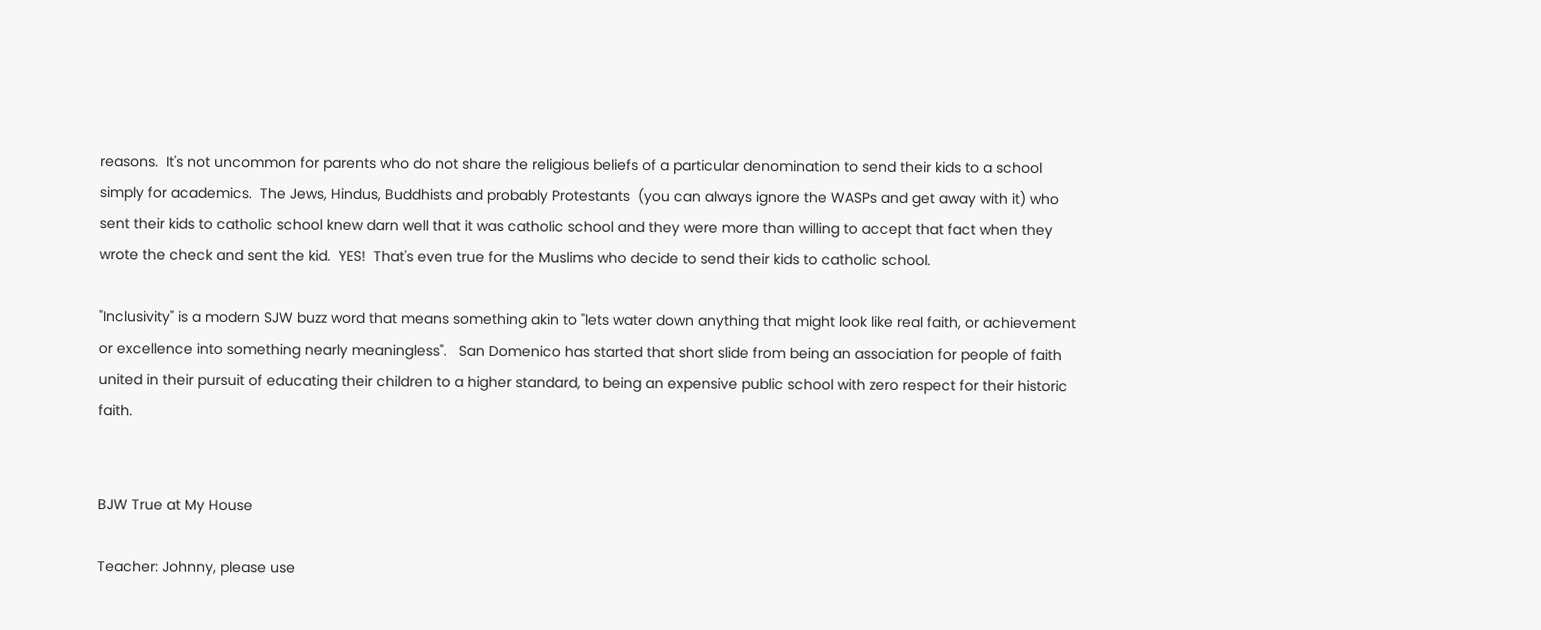reasons.  It's not uncommon for parents who do not share the religious beliefs of a particular denomination to send their kids to a school simply for academics.  The Jews, Hindus, Buddhists and probably Protestants  (you can always ignore the WASPs and get away with it) who sent their kids to catholic school knew darn well that it was catholic school and they were more than willing to accept that fact when they wrote the check and sent the kid.  YES!  That's even true for the Muslims who decide to send their kids to catholic school.

"Inclusivity" is a modern SJW buzz word that means something akin to "lets water down anything that might look like real faith, or achievement or excellence into something nearly meaningless".   San Domenico has started that short slide from being an association for people of faith united in their pursuit of educating their children to a higher standard, to being an expensive public school with zero respect for their historic faith.


BJW True at My House

Teacher: Johnny, please use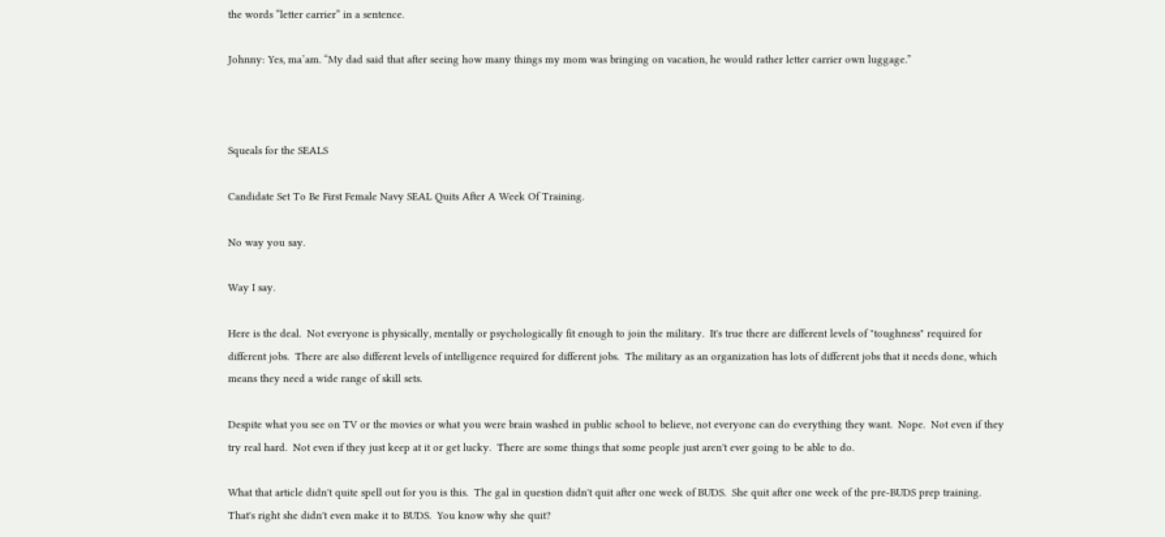the words “letter carrier” in a sentence.

Johnny: Yes, ma’am. “My dad said that after seeing how many things my mom was bringing on vacation, he would rather letter carrier own luggage.”



Squeals for the SEALS

Candidate Set To Be First Female Navy SEAL Quits After A Week Of Training.

No way you say.

Way I say.

Here is the deal.  Not everyone is physically, mentally or psychologically fit enough to join the military.  It's true there are different levels of "toughness" required for different jobs.  There are also different levels of intelligence required for different jobs.  The military as an organization has lots of different jobs that it needs done, which means they need a wide range of skill sets.

Despite what you see on TV or the movies or what you were brain washed in public school to believe, not everyone can do everything they want.  Nope.  Not even if they try real hard.  Not even if they just keep at it or get lucky.  There are some things that some people just aren't ever going to be able to do.

What that article didn't quite spell out for you is this.  The gal in question didn't quit after one week of BUDS.  She quit after one week of the pre-BUDS prep training.  That's right she didn't even make it to BUDS.  You know why she quit?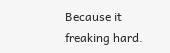Because it freaking hard.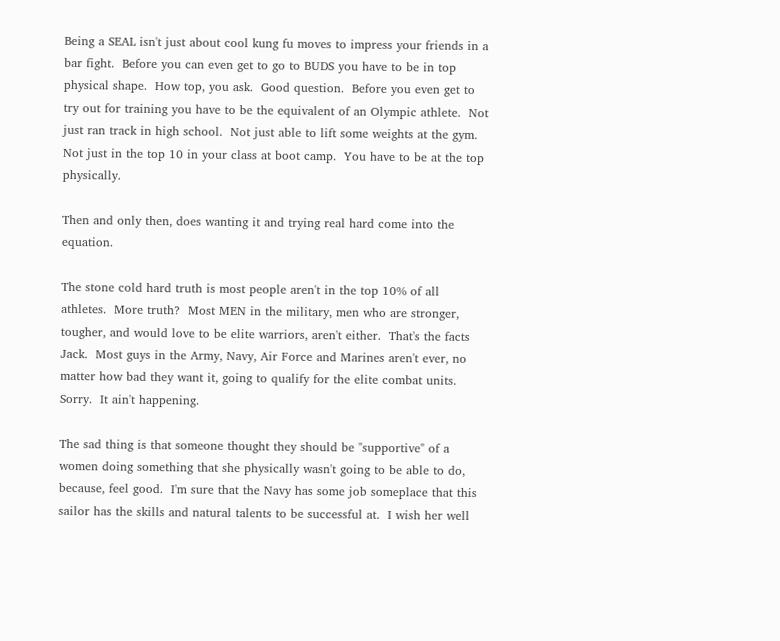Being a SEAL isn't just about cool kung fu moves to impress your friends in a bar fight.  Before you can even get to go to BUDS you have to be in top physical shape.  How top, you ask.  Good question.  Before you even get to try out for training you have to be the equivalent of an Olympic athlete.  Not just ran track in high school.  Not just able to lift some weights at the gym.  Not just in the top 10 in your class at boot camp.  You have to be at the top physically.

Then and only then, does wanting it and trying real hard come into the equation.

The stone cold hard truth is most people aren't in the top 10% of all athletes.  More truth?  Most MEN in the military, men who are stronger, tougher, and would love to be elite warriors, aren't either.  That's the facts Jack.  Most guys in the Army, Navy, Air Force and Marines aren't ever, no matter how bad they want it, going to qualify for the elite combat units.  Sorry.  It ain't happening.

The sad thing is that someone thought they should be "supportive" of a women doing something that she physically wasn't going to be able to do, because, feel good.  I'm sure that the Navy has some job someplace that this sailor has the skills and natural talents to be successful at.  I wish her well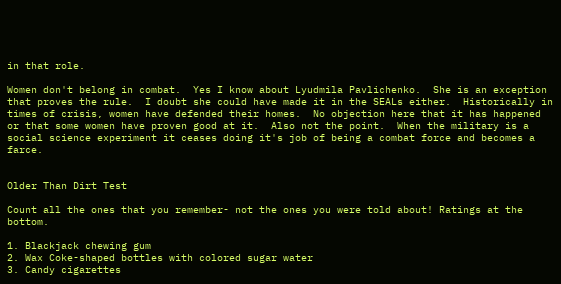in that role.

Women don't belong in combat.  Yes I know about Lyudmila Pavlichenko.  She is an exception that proves the rule.  I doubt she could have made it in the SEALs either.  Historically in times of crisis, women have defended their homes.  No objection here that it has happened or that some women have proven good at it.  Also not the point.  When the military is a social science experiment it ceases doing it's job of being a combat force and becomes a farce.


Older Than Dirt Test

Count all the ones that you remember- not the ones you were told about! Ratings at the bottom.

1. Blackjack chewing gum
2. Wax Coke-shaped bottles with colored sugar water
3. Candy cigarettes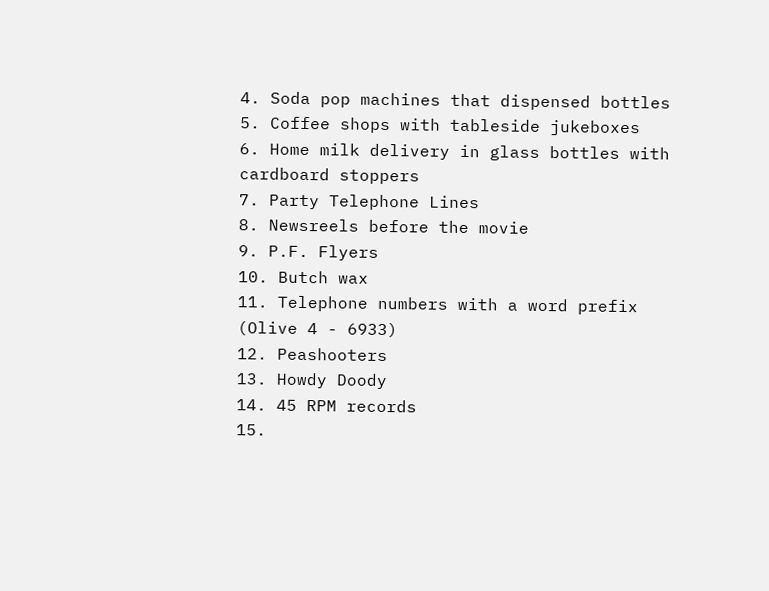4. Soda pop machines that dispensed bottles
5. Coffee shops with tableside jukeboxes
6. Home milk delivery in glass bottles with cardboard stoppers
7. Party Telephone Lines
8. Newsreels before the movie
9. P.F. Flyers
10. Butch wax
11. Telephone numbers with a word prefix (Olive 4 - 6933)
12. Peashooters
13. Howdy Doody
14. 45 RPM records
15.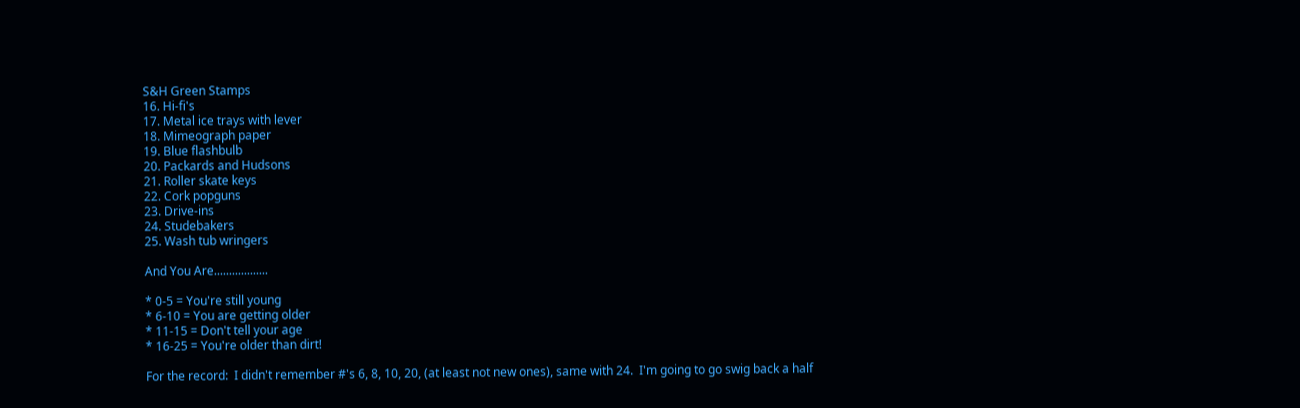S&H Green Stamps
16. Hi-fi's
17. Metal ice trays with lever
18. Mimeograph paper
19. Blue flashbulb
20. Packards and Hudsons
21. Roller skate keys
22. Cork popguns
23. Drive-ins
24. Studebakers
25. Wash tub wringers

And You Are..................

* 0-5 = You're still young
* 6-10 = You are getting older
* 11-15 = Don't tell your age
* 16-25 = You're older than dirt!

For the record:  I didn't remember #'s 6, 8, 10, 20, (at least not new ones), same with 24.  I'm going to go swig back a half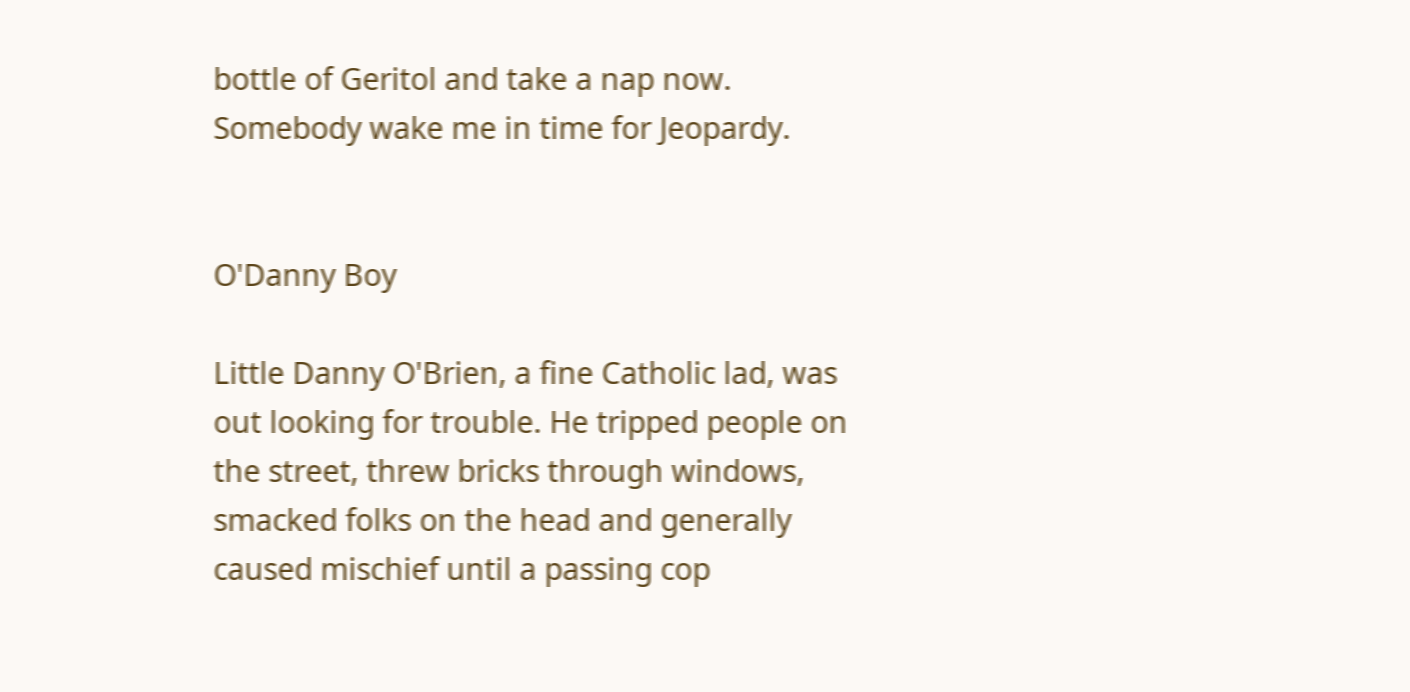bottle of Geritol and take a nap now.  Somebody wake me in time for Jeopardy.


O'Danny Boy

Little Danny O'Brien, a fine Catholic lad, was out looking for trouble. He tripped people on the street, threw bricks through windows, smacked folks on the head and generally caused mischief until a passing cop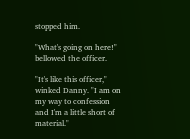stopped him.

"What's going on here!" bellowed the officer.

"It's like this officer," winked Danny. "I am on my way to confession and I'm a little short of material."